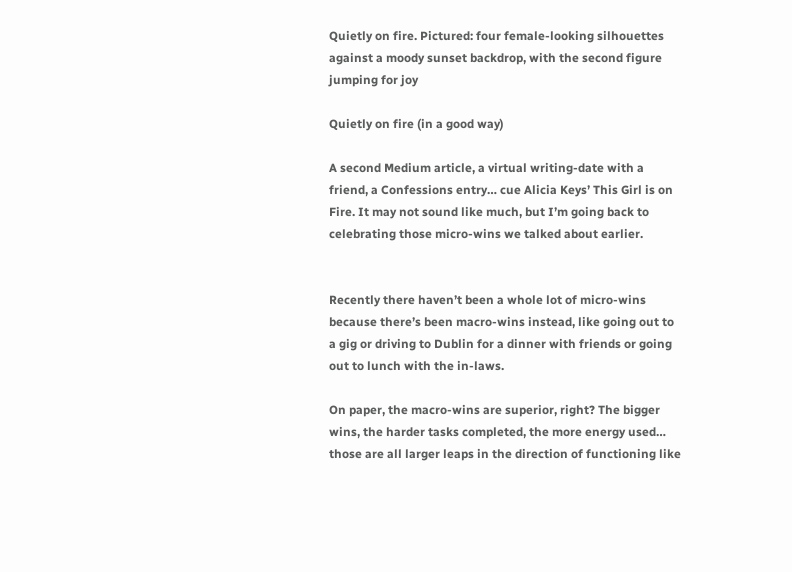Quietly on fire. Pictured: four female-looking silhouettes against a moody sunset backdrop, with the second figure jumping for joy

Quietly on fire (in a good way)

A second Medium article, a virtual writing-date with a friend, a Confessions entry… cue Alicia Keys’ This Girl is on Fire. It may not sound like much, but I’m going back to celebrating those micro-wins we talked about earlier.


Recently there haven’t been a whole lot of micro-wins because there’s been macro-wins instead, like going out to a gig or driving to Dublin for a dinner with friends or going out to lunch with the in-laws.

On paper, the macro-wins are superior, right? The bigger wins, the harder tasks completed, the more energy used… those are all larger leaps in the direction of functioning like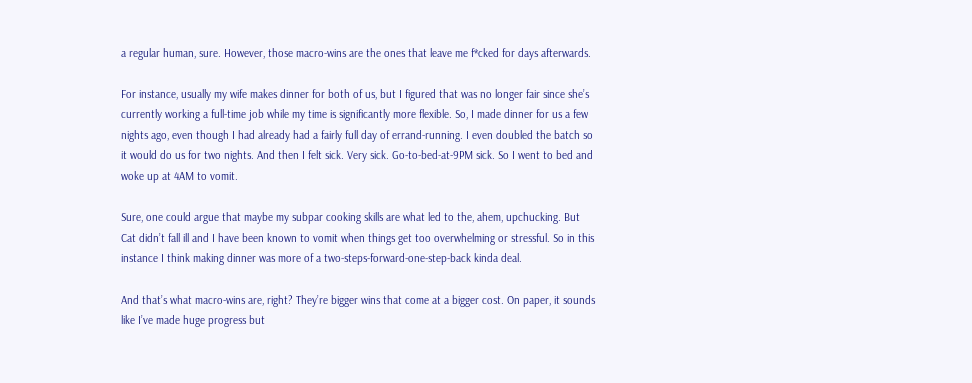a regular human, sure. However, those macro-wins are the ones that leave me f*cked for days afterwards.

For instance, usually my wife makes dinner for both of us, but I figured that was no longer fair since she’s currently working a full-time job while my time is significantly more flexible. So, I made dinner for us a few nights ago, even though I had already had a fairly full day of errand-running. I even doubled the batch so it would do us for two nights. And then I felt sick. Very sick. Go-to-bed-at-9PM sick. So I went to bed and woke up at 4AM to vomit.

Sure, one could argue that maybe my subpar cooking skills are what led to the, ahem, upchucking. But Cat didn’t fall ill and I have been known to vomit when things get too overwhelming or stressful. So in this instance I think making dinner was more of a two-steps-forward-one-step-back kinda deal.

And that’s what macro-wins are, right? They’re bigger wins that come at a bigger cost. On paper, it sounds like I’ve made huge progress but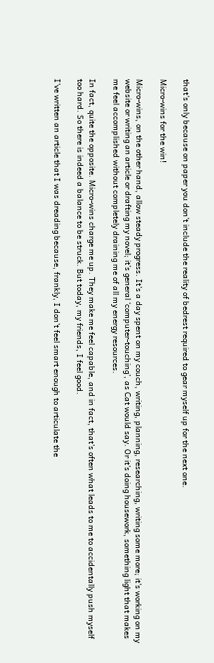that’s only because on paper you don’t include the reality of bedrest required to gear myself up for the next one.

Micro-wins for the win!

Micro-wins, on the other hand, allow steady progress. It’s a day spent on my couch, writing, planning, researching, writing some more; it’s working on my website or writing an article or drafting my novel; it’s general ‘computer-touching’, as Cat would say. Or it’s doing housework, something light that makes me feel accomplished without completely draining me of all my energy resources.

In fact, quite the opposite. Micro-wins charge me up. They make me feel capable, and in fact, that’s often what leads to me to accidentally push myself too hard. So there is indeed a balance to be struck. But today, my friends, I feel good.

I’ve written an article that I was dreading because, frankly, I don’t feel smart enough to articulate the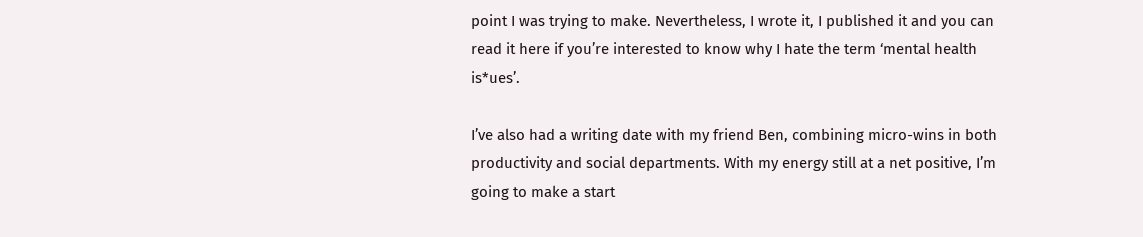point I was trying to make. Nevertheless, I wrote it, I published it and you can read it here if you’re interested to know why I hate the term ‘mental health is*ues’.

I’ve also had a writing date with my friend Ben, combining micro-wins in both productivity and social departments. With my energy still at a net positive, I’m going to make a start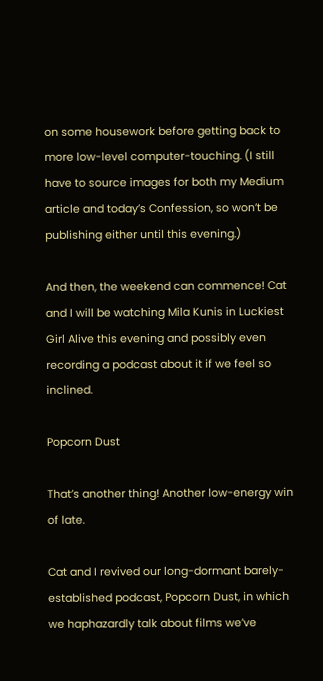on some housework before getting back to more low-level computer-touching. (I still have to source images for both my Medium article and today’s Confession, so won’t be publishing either until this evening.)

And then, the weekend can commence! Cat and I will be watching Mila Kunis in Luckiest Girl Alive this evening and possibly even recording a podcast about it if we feel so inclined.

Popcorn Dust

That’s another thing! Another low-energy win of late.

Cat and I revived our long-dormant barely-established podcast, Popcorn Dust, in which we haphazardly talk about films we’ve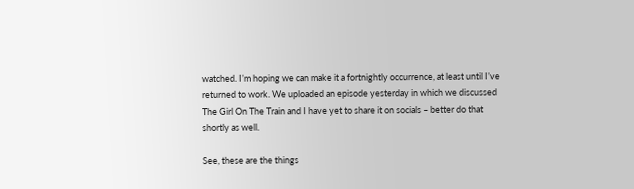watched. I’m hoping we can make it a fortnightly occurrence, at least until I’ve returned to work. We uploaded an episode yesterday in which we discussed The Girl On The Train and I have yet to share it on socials – better do that shortly as well.

See, these are the things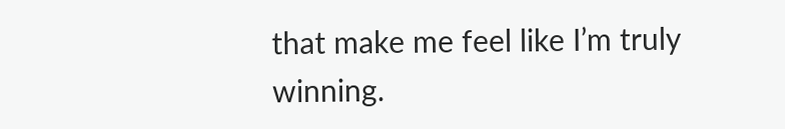that make me feel like I’m truly winning.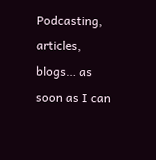Podcasting, articles, blogs… as soon as I can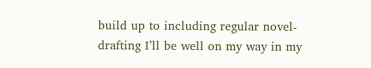build up to including regular novel-drafting I’ll be well on my way in my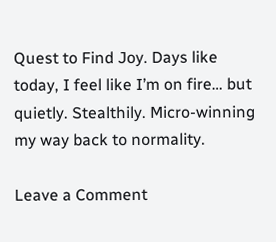Quest to Find Joy. Days like today, I feel like I’m on fire… but quietly. Stealthily. Micro-winning my way back to normality.

Leave a Comment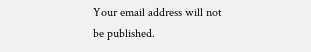Your email address will not be published.